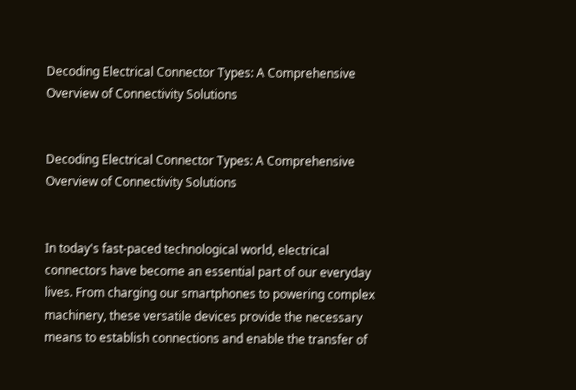Decoding Electrical Connector Types: A Comprehensive Overview of Connectivity Solutions


Decoding Electrical Connector Types: A Comprehensive Overview of Connectivity Solutions


In today's fast-paced technological world, electrical connectors have become an essential part of our everyday lives. From charging our smartphones to powering complex machinery, these versatile devices provide the necessary means to establish connections and enable the transfer of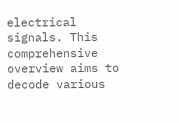electrical signals. This comprehensive overview aims to decode various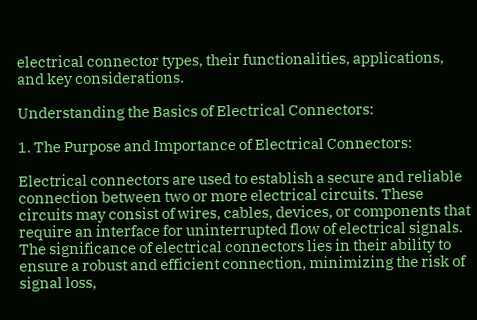electrical connector types, their functionalities, applications, and key considerations.

Understanding the Basics of Electrical Connectors:

1. The Purpose and Importance of Electrical Connectors:

Electrical connectors are used to establish a secure and reliable connection between two or more electrical circuits. These circuits may consist of wires, cables, devices, or components that require an interface for uninterrupted flow of electrical signals. The significance of electrical connectors lies in their ability to ensure a robust and efficient connection, minimizing the risk of signal loss,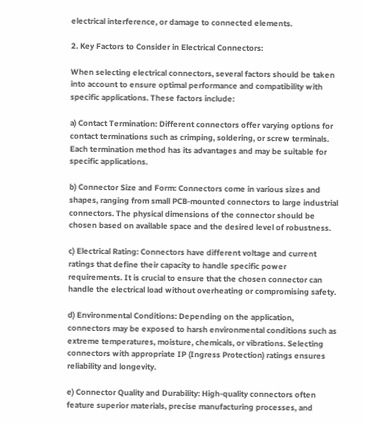electrical interference, or damage to connected elements.

2. Key Factors to Consider in Electrical Connectors:

When selecting electrical connectors, several factors should be taken into account to ensure optimal performance and compatibility with specific applications. These factors include:

a) Contact Termination: Different connectors offer varying options for contact terminations such as crimping, soldering, or screw terminals. Each termination method has its advantages and may be suitable for specific applications.

b) Connector Size and Form: Connectors come in various sizes and shapes, ranging from small PCB-mounted connectors to large industrial connectors. The physical dimensions of the connector should be chosen based on available space and the desired level of robustness.

c) Electrical Rating: Connectors have different voltage and current ratings that define their capacity to handle specific power requirements. It is crucial to ensure that the chosen connector can handle the electrical load without overheating or compromising safety.

d) Environmental Conditions: Depending on the application, connectors may be exposed to harsh environmental conditions such as extreme temperatures, moisture, chemicals, or vibrations. Selecting connectors with appropriate IP (Ingress Protection) ratings ensures reliability and longevity.

e) Connector Quality and Durability: High-quality connectors often feature superior materials, precise manufacturing processes, and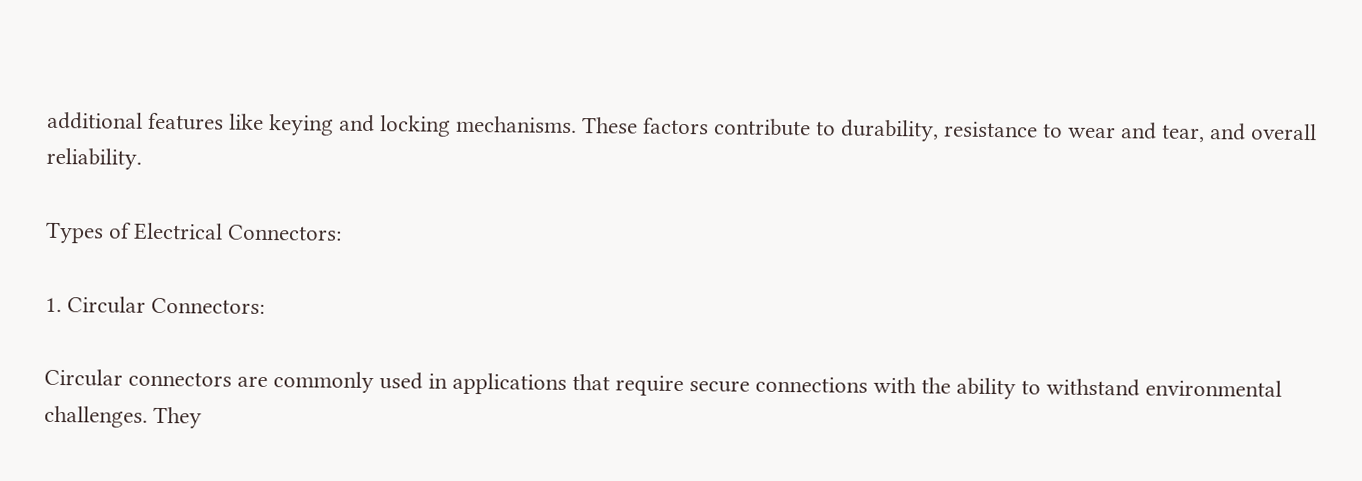additional features like keying and locking mechanisms. These factors contribute to durability, resistance to wear and tear, and overall reliability.

Types of Electrical Connectors:

1. Circular Connectors:

Circular connectors are commonly used in applications that require secure connections with the ability to withstand environmental challenges. They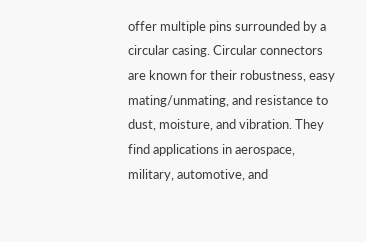offer multiple pins surrounded by a circular casing. Circular connectors are known for their robustness, easy mating/unmating, and resistance to dust, moisture, and vibration. They find applications in aerospace, military, automotive, and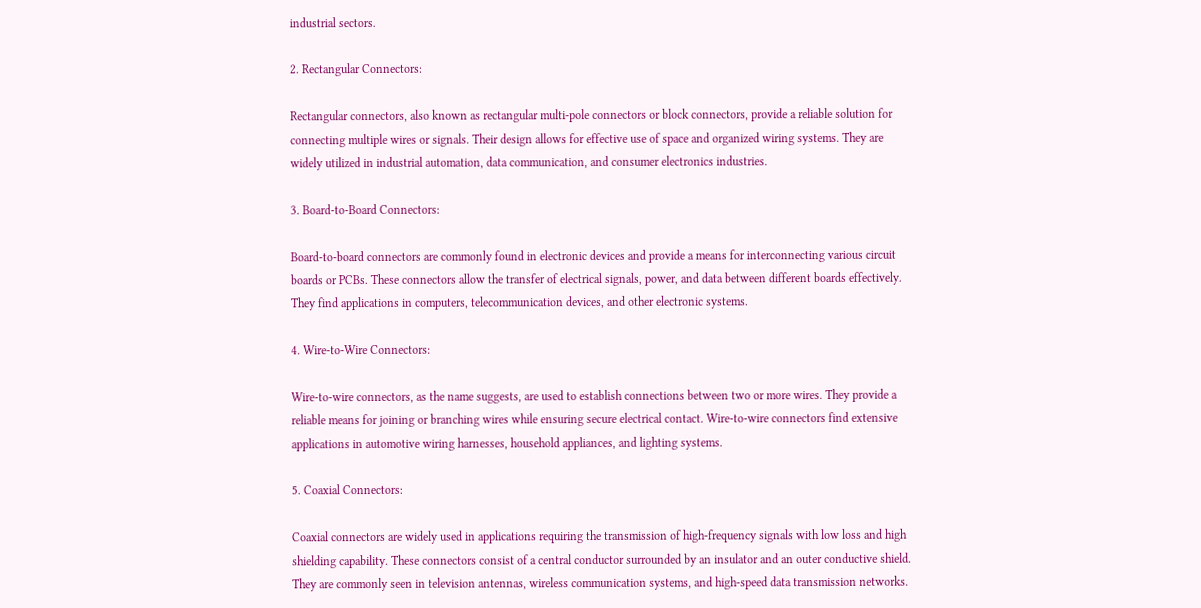industrial sectors.

2. Rectangular Connectors:

Rectangular connectors, also known as rectangular multi-pole connectors or block connectors, provide a reliable solution for connecting multiple wires or signals. Their design allows for effective use of space and organized wiring systems. They are widely utilized in industrial automation, data communication, and consumer electronics industries.

3. Board-to-Board Connectors:

Board-to-board connectors are commonly found in electronic devices and provide a means for interconnecting various circuit boards or PCBs. These connectors allow the transfer of electrical signals, power, and data between different boards effectively. They find applications in computers, telecommunication devices, and other electronic systems.

4. Wire-to-Wire Connectors:

Wire-to-wire connectors, as the name suggests, are used to establish connections between two or more wires. They provide a reliable means for joining or branching wires while ensuring secure electrical contact. Wire-to-wire connectors find extensive applications in automotive wiring harnesses, household appliances, and lighting systems.

5. Coaxial Connectors:

Coaxial connectors are widely used in applications requiring the transmission of high-frequency signals with low loss and high shielding capability. These connectors consist of a central conductor surrounded by an insulator and an outer conductive shield. They are commonly seen in television antennas, wireless communication systems, and high-speed data transmission networks.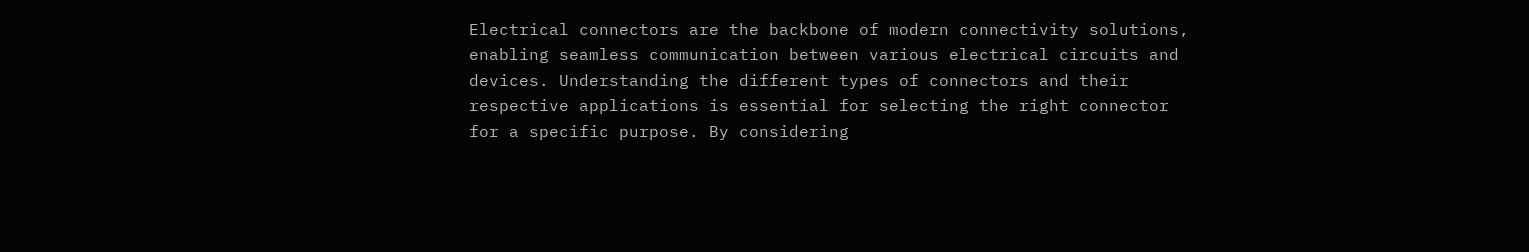Electrical connectors are the backbone of modern connectivity solutions, enabling seamless communication between various electrical circuits and devices. Understanding the different types of connectors and their respective applications is essential for selecting the right connector for a specific purpose. By considering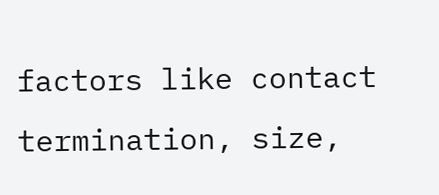factors like contact termination, size,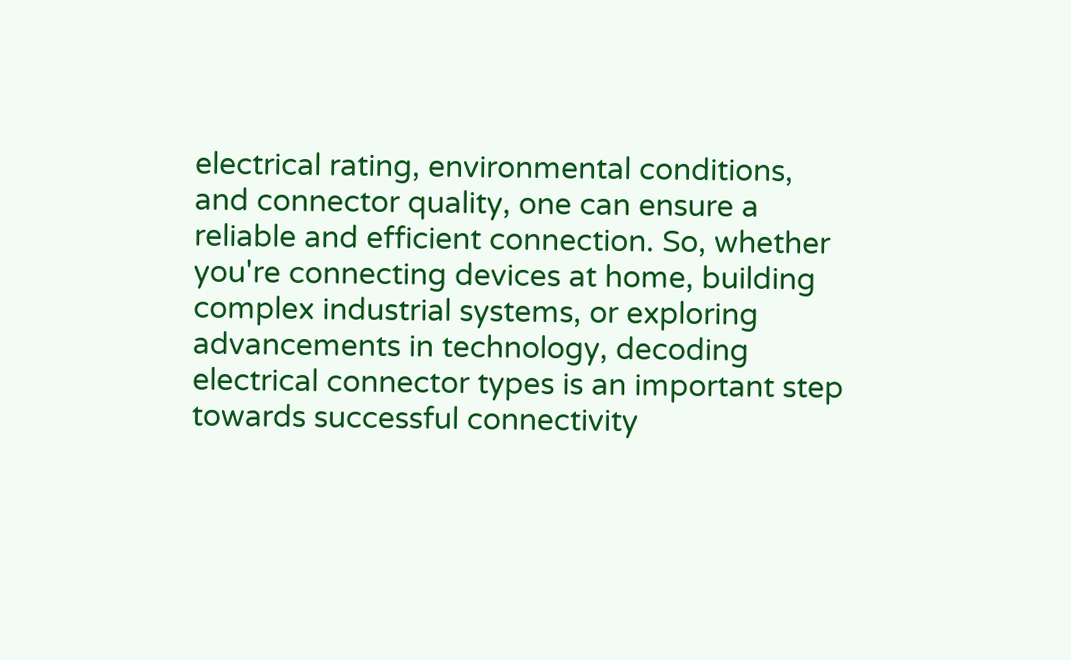electrical rating, environmental conditions, and connector quality, one can ensure a reliable and efficient connection. So, whether you're connecting devices at home, building complex industrial systems, or exploring advancements in technology, decoding electrical connector types is an important step towards successful connectivity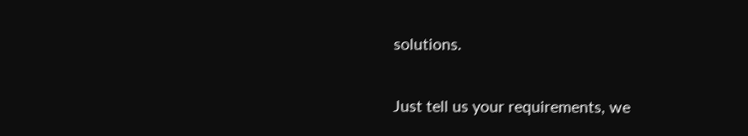solutions.


Just tell us your requirements, we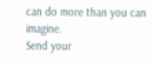can do more than you can imagine.
Send your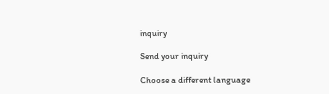inquiry

Send your inquiry

Choose a different language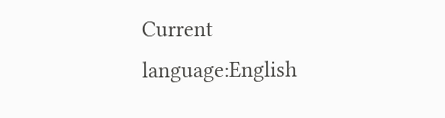Current language:English